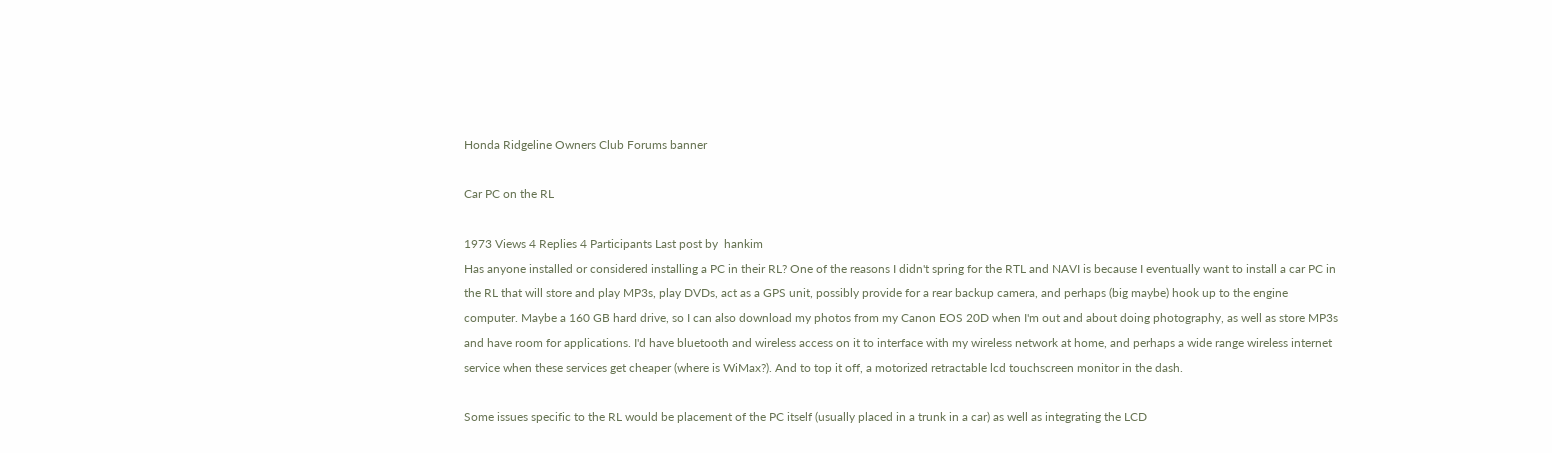Honda Ridgeline Owners Club Forums banner

Car PC on the RL

1973 Views 4 Replies 4 Participants Last post by  hankim
Has anyone installed or considered installing a PC in their RL? One of the reasons I didn't spring for the RTL and NAVI is because I eventually want to install a car PC in the RL that will store and play MP3s, play DVDs, act as a GPS unit, possibly provide for a rear backup camera, and perhaps (big maybe) hook up to the engine computer. Maybe a 160 GB hard drive, so I can also download my photos from my Canon EOS 20D when I'm out and about doing photography, as well as store MP3s and have room for applications. I'd have bluetooth and wireless access on it to interface with my wireless network at home, and perhaps a wide range wireless internet service when these services get cheaper (where is WiMax?). And to top it off, a motorized retractable lcd touchscreen monitor in the dash.

Some issues specific to the RL would be placement of the PC itself (usually placed in a trunk in a car) as well as integrating the LCD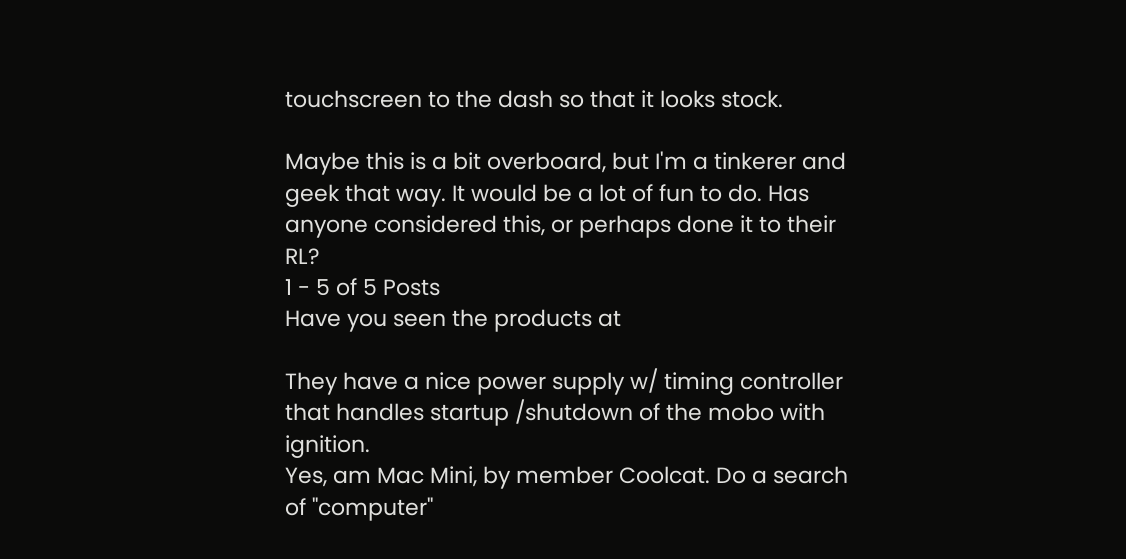touchscreen to the dash so that it looks stock.

Maybe this is a bit overboard, but I'm a tinkerer and geek that way. It would be a lot of fun to do. Has anyone considered this, or perhaps done it to their RL?
1 - 5 of 5 Posts
Have you seen the products at

They have a nice power supply w/ timing controller that handles startup /shutdown of the mobo with ignition.
Yes, am Mac Mini, by member Coolcat. Do a search of "computer"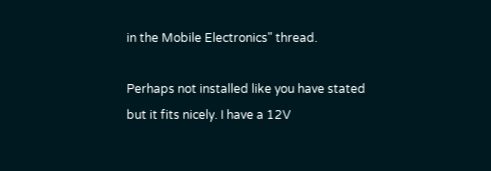in the Mobile Electronics" thread.

Perhaps not installed like you have stated but it fits nicely. I have a 12V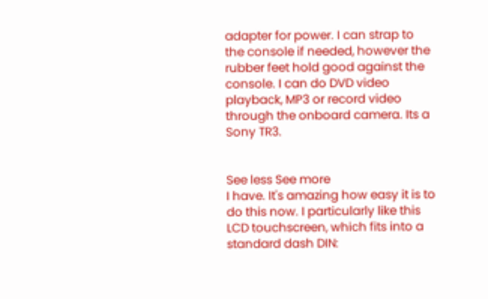adapter for power. I can strap to the console if needed, however the rubber feet hold good against the console. I can do DVD video playback, MP3 or record video through the onboard camera. Its a Sony TR3.


See less See more
I have. It's amazing how easy it is to do this now. I particularly like this LCD touchscreen, which fits into a standard dash DIN: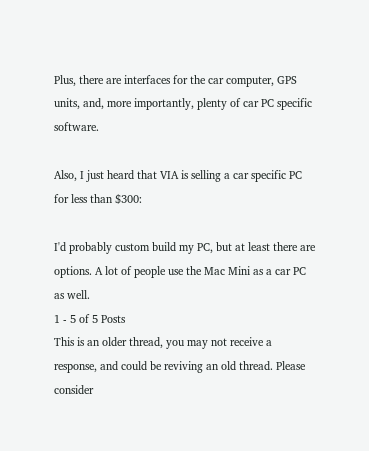Plus, there are interfaces for the car computer, GPS units, and, more importantly, plenty of car PC specific software.

Also, I just heard that VIA is selling a car specific PC for less than $300:

I'd probably custom build my PC, but at least there are options. A lot of people use the Mac Mini as a car PC as well.
1 - 5 of 5 Posts
This is an older thread, you may not receive a response, and could be reviving an old thread. Please consider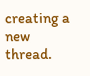creating a new thread.